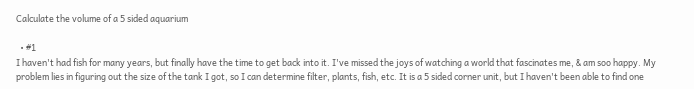Calculate the volume of a 5 sided aquarium

  • #1
I haven't had fish for many years, but finally have the time to get back into it. I've missed the joys of watching a world that fascinates me, & am soo happy. My problem lies in figuring out the size of the tank I got, so I can determine filter, plants, fish, etc. It is a 5 sided corner unit, but I haven't been able to find one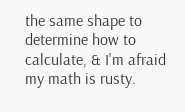the same shape to determine how to calculate, & I'm afraid my math is rusty.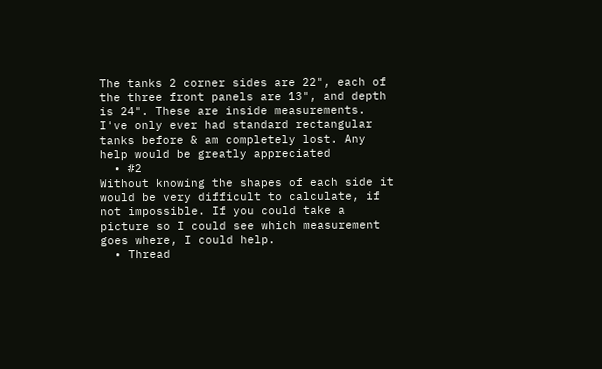The tanks 2 corner sides are 22", each of the three front panels are 13", and depth is 24". These are inside measurements. I've only ever had standard rectangular tanks before & am completely lost. Any help would be greatly appreciated
  • #2
Without knowing the shapes of each side it would be very difficult to calculate, if not impossible. If you could take a picture so I could see which measurement goes where, I could help.
  • Thread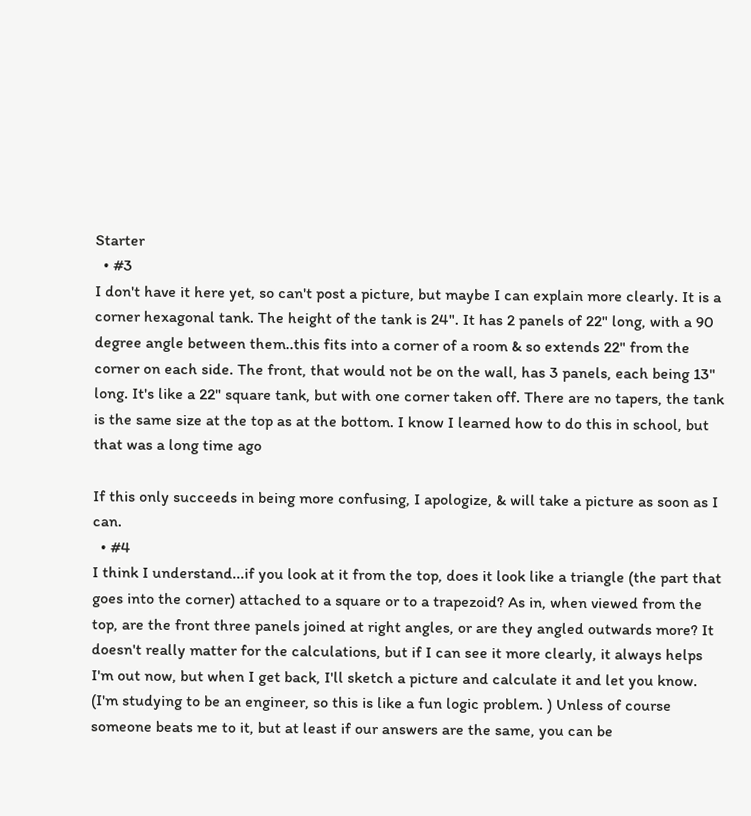Starter
  • #3
I don't have it here yet, so can't post a picture, but maybe I can explain more clearly. It is a corner hexagonal tank. The height of the tank is 24". It has 2 panels of 22" long, with a 90 degree angle between them..this fits into a corner of a room & so extends 22" from the corner on each side. The front, that would not be on the wall, has 3 panels, each being 13" long. It's like a 22" square tank, but with one corner taken off. There are no tapers, the tank is the same size at the top as at the bottom. I know I learned how to do this in school, but that was a long time ago

If this only succeeds in being more confusing, I apologize, & will take a picture as soon as I can.
  • #4
I think I understand...if you look at it from the top, does it look like a triangle (the part that goes into the corner) attached to a square or to a trapezoid? As in, when viewed from the top, are the front three panels joined at right angles, or are they angled outwards more? It doesn't really matter for the calculations, but if I can see it more clearly, it always helps I'm out now, but when I get back, I'll sketch a picture and calculate it and let you know. (I'm studying to be an engineer, so this is like a fun logic problem. ) Unless of course someone beats me to it, but at least if our answers are the same, you can be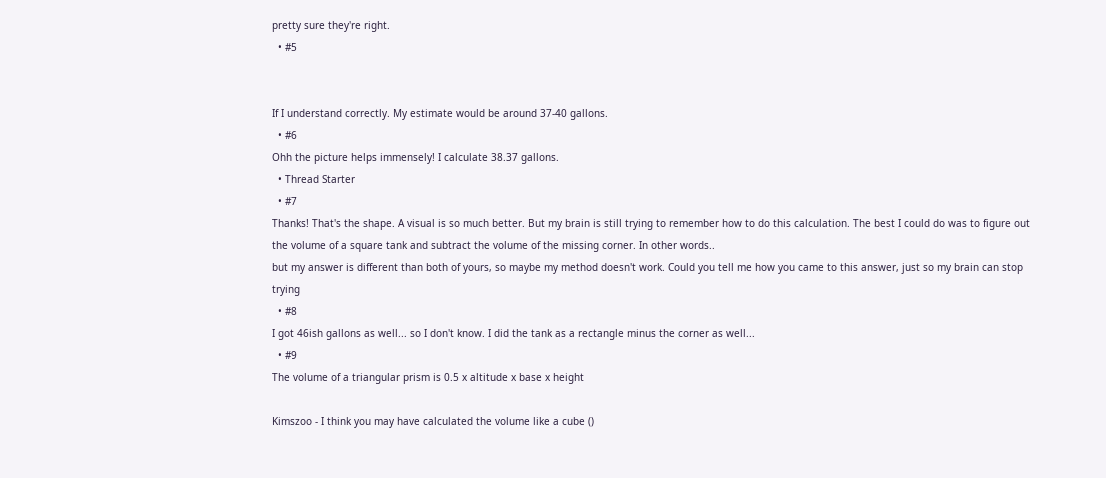pretty sure they're right.
  • #5


If I understand correctly. My estimate would be around 37-40 gallons.
  • #6
Ohh the picture helps immensely! I calculate 38.37 gallons.
  • Thread Starter
  • #7
Thanks! That's the shape. A visual is so much better. But my brain is still trying to remember how to do this calculation. The best I could do was to figure out the volume of a square tank and subtract the volume of the missing corner. In other words..
but my answer is different than both of yours, so maybe my method doesn't work. Could you tell me how you came to this answer, just so my brain can stop trying
  • #8
I got 46ish gallons as well... so I don't know. I did the tank as a rectangle minus the corner as well...
  • #9
The volume of a triangular prism is 0.5 x altitude x base x height

Kimszoo - I think you may have calculated the volume like a cube ()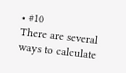• #10
There are several ways to calculate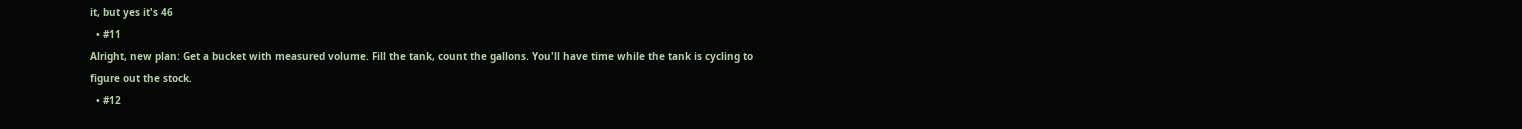it, but yes it's 46
  • #11
Alright, new plan: Get a bucket with measured volume. Fill the tank, count the gallons. You'll have time while the tank is cycling to figure out the stock.
  • #12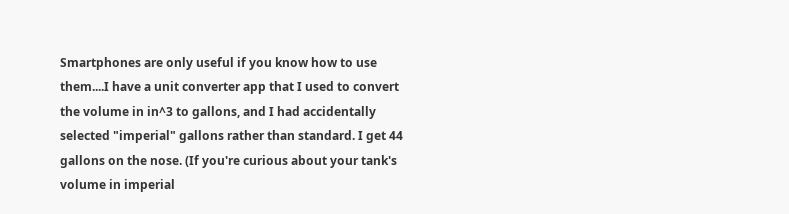Smartphones are only useful if you know how to use them....I have a unit converter app that I used to convert the volume in in^3 to gallons, and I had accidentally selected "imperial" gallons rather than standard. I get 44 gallons on the nose. (If you're curious about your tank's volume in imperial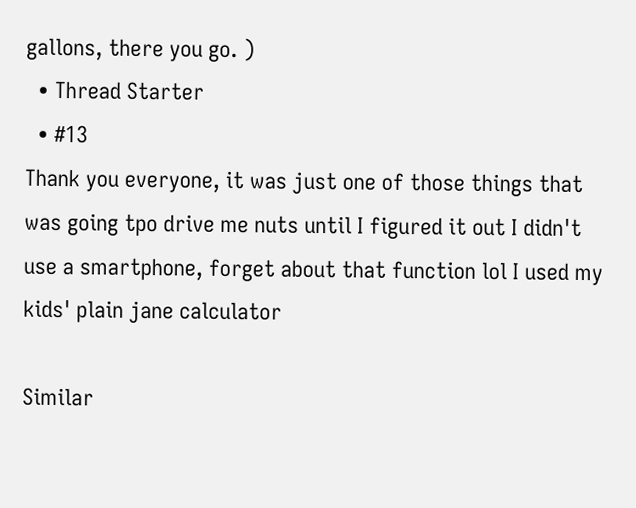gallons, there you go. )
  • Thread Starter
  • #13
Thank you everyone, it was just one of those things that was going tpo drive me nuts until I figured it out I didn't use a smartphone, forget about that function lol I used my kids' plain jane calculator

Similar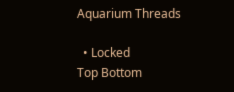Aquarium Threads

  • Locked
Top Bottom